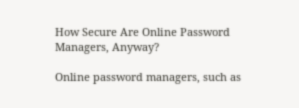How Secure Are Online Password Managers, Anyway?

Online password managers, such as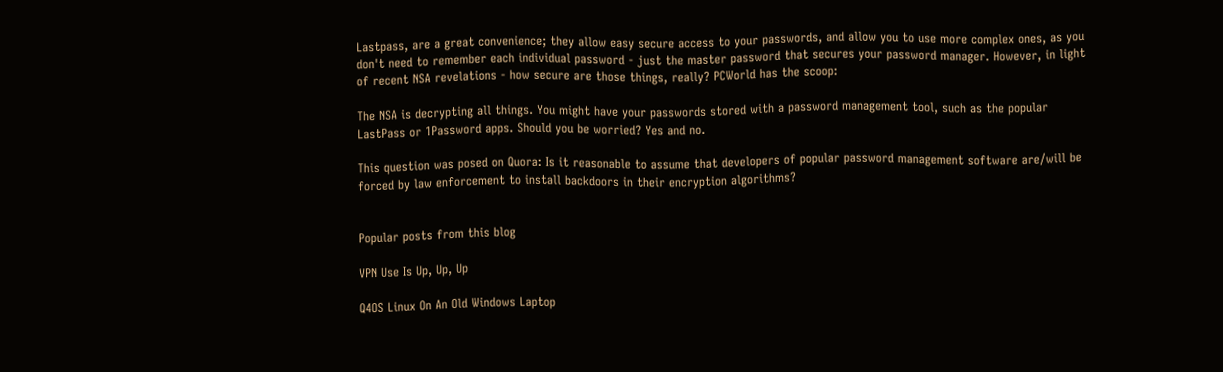Lastpass, are a great convenience; they allow easy secure access to your passwords, and allow you to use more complex ones, as you don't need to remember each individual password - just the master password that secures your password manager. However, in light of recent NSA revelations - how secure are those things, really? PCWorld has the scoop:

The NSA is decrypting all things. You might have your passwords stored with a password management tool, such as the popular LastPass or 1Password apps. Should you be worried? Yes and no.

This question was posed on Quora: Is it reasonable to assume that developers of popular password management software are/will be forced by law enforcement to install backdoors in their encryption algorithms?


Popular posts from this blog

VPN Use Is Up, Up, Up

Q4OS Linux On An Old Windows Laptop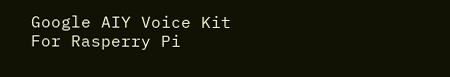Google AIY Voice Kit For Rasperry Pi